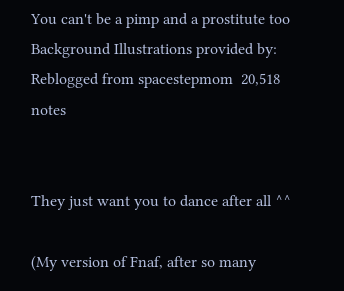You can't be a pimp and a prostitute too
Background Illustrations provided by:
Reblogged from spacestepmom  20,518 notes


They just want you to dance after all ^^

(My version of Fnaf, after so many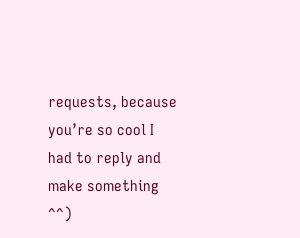requests, because you’re so cool I had to reply and make something ^^)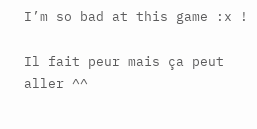I’m so bad at this game :x !

Il fait peur mais ça peut aller ^^